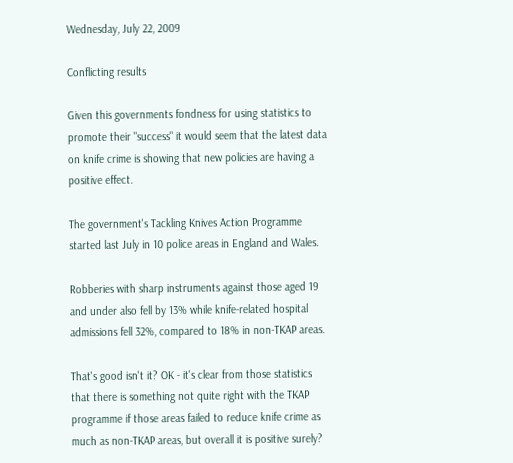Wednesday, July 22, 2009

Conflicting results

Given this governments fondness for using statistics to promote their "success" it would seem that the latest data on knife crime is showing that new policies are having a positive effect.

The government's Tackling Knives Action Programme started last July in 10 police areas in England and Wales.

Robberies with sharp instruments against those aged 19 and under also fell by 13% while knife-related hospital admissions fell 32%, compared to 18% in non-TKAP areas.

That's good isn't it? OK - it's clear from those statistics that there is something not quite right with the TKAP programme if those areas failed to reduce knife crime as much as non-TKAP areas, but overall it is positive surely?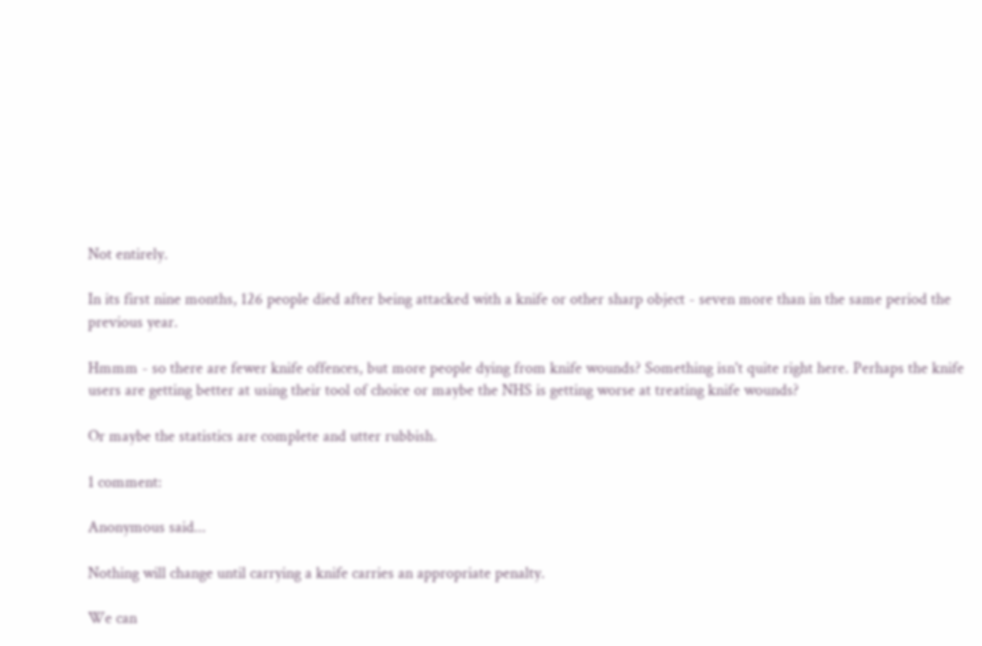Not entirely.

In its first nine months, 126 people died after being attacked with a knife or other sharp object - seven more than in the same period the previous year.

Hmmm - so there are fewer knife offences, but more people dying from knife wounds? Something isn't quite right here. Perhaps the knife users are getting better at using their tool of choice or maybe the NHS is getting worse at treating knife wounds?

Or maybe the statistics are complete and utter rubbish.

1 comment:

Anonymous said...

Nothing will change until carrying a knife carries an appropriate penalty.

We can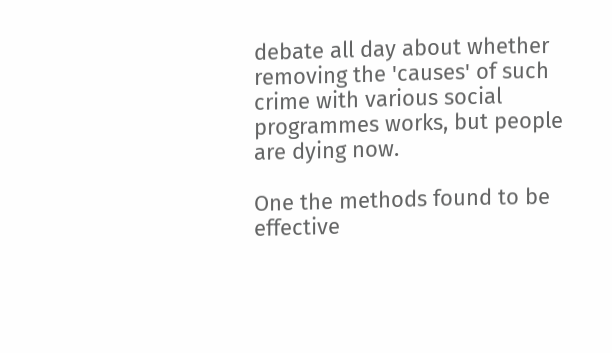debate all day about whether removing the 'causes' of such crime with various social programmes works, but people are dying now.

One the methods found to be effective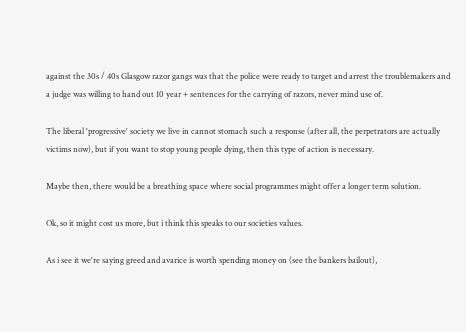against the 30s / 40s Glasgow razor gangs was that the police were ready to target and arrest the troublemakers and a judge was willing to hand out 10 year + sentences for the carrying of razors, never mind use of.

The liberal 'progressive' society we live in cannot stomach such a response (after all, the perpetrators are actually victims now), but if you want to stop young people dying, then this type of action is necessary.

Maybe then, there would be a breathing space where social programmes might offer a longer term solution.

Ok, so it might cost us more, but i think this speaks to our societies values.

As i see it we're saying greed and avarice is worth spending money on (see the bankers bailout),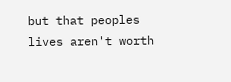but that peoples lives aren't worth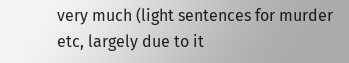very much (light sentences for murder etc, largely due to it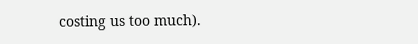costing us too much).